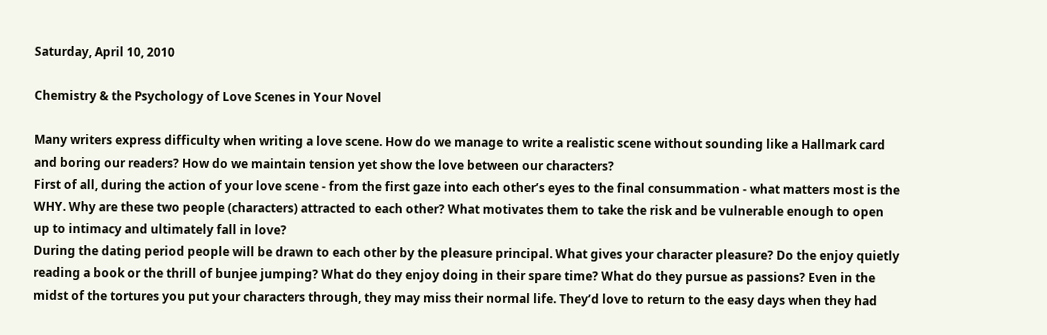Saturday, April 10, 2010

Chemistry & the Psychology of Love Scenes in Your Novel

Many writers express difficulty when writing a love scene. How do we manage to write a realistic scene without sounding like a Hallmark card and boring our readers? How do we maintain tension yet show the love between our characters?
First of all, during the action of your love scene - from the first gaze into each other’s eyes to the final consummation - what matters most is the WHY. Why are these two people (characters) attracted to each other? What motivates them to take the risk and be vulnerable enough to open up to intimacy and ultimately fall in love?
During the dating period people will be drawn to each other by the pleasure principal. What gives your character pleasure? Do the enjoy quietly reading a book or the thrill of bunjee jumping? What do they enjoy doing in their spare time? What do they pursue as passions? Even in the midst of the tortures you put your characters through, they may miss their normal life. They’d love to return to the easy days when they had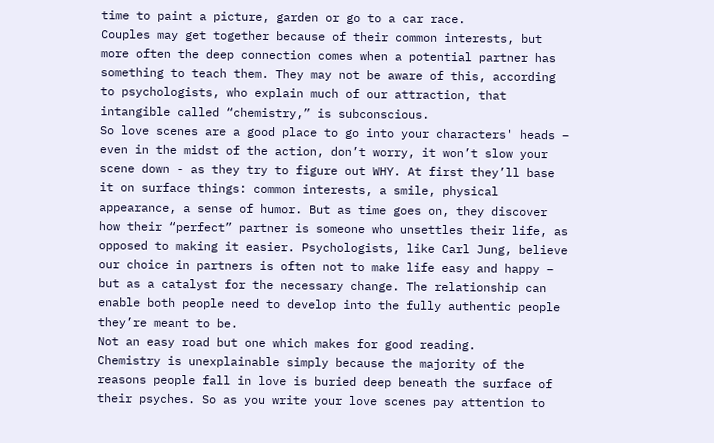time to paint a picture, garden or go to a car race.
Couples may get together because of their common interests, but more often the deep connection comes when a potential partner has something to teach them. They may not be aware of this, according to psychologists, who explain much of our attraction, that intangible called “chemistry,” is subconscious.
So love scenes are a good place to go into your characters' heads – even in the midst of the action, don’t worry, it won’t slow your scene down - as they try to figure out WHY. At first they’ll base it on surface things: common interests, a smile, physical appearance, a sense of humor. But as time goes on, they discover how their “perfect” partner is someone who unsettles their life, as opposed to making it easier. Psychologists, like Carl Jung, believe our choice in partners is often not to make life easy and happy – but as a catalyst for the necessary change. The relationship can enable both people need to develop into the fully authentic people they’re meant to be.
Not an easy road but one which makes for good reading.
Chemistry is unexplainable simply because the majority of the reasons people fall in love is buried deep beneath the surface of their psyches. So as you write your love scenes pay attention to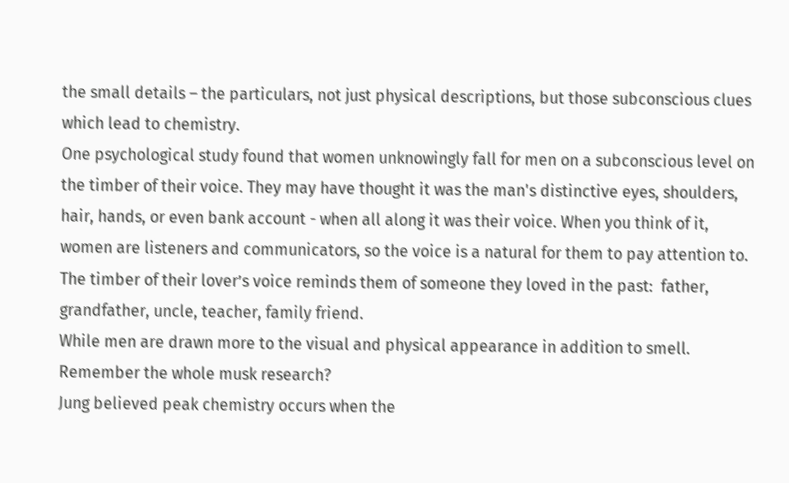the small details – the particulars, not just physical descriptions, but those subconscious clues which lead to chemistry.
One psychological study found that women unknowingly fall for men on a subconscious level on the timber of their voice. They may have thought it was the man's distinctive eyes, shoulders, hair, hands, or even bank account - when all along it was their voice. When you think of it, women are listeners and communicators, so the voice is a natural for them to pay attention to. The timber of their lover’s voice reminds them of someone they loved in the past:  father, grandfather, uncle, teacher, family friend.
While men are drawn more to the visual and physical appearance in addition to smell. Remember the whole musk research?
Jung believed peak chemistry occurs when the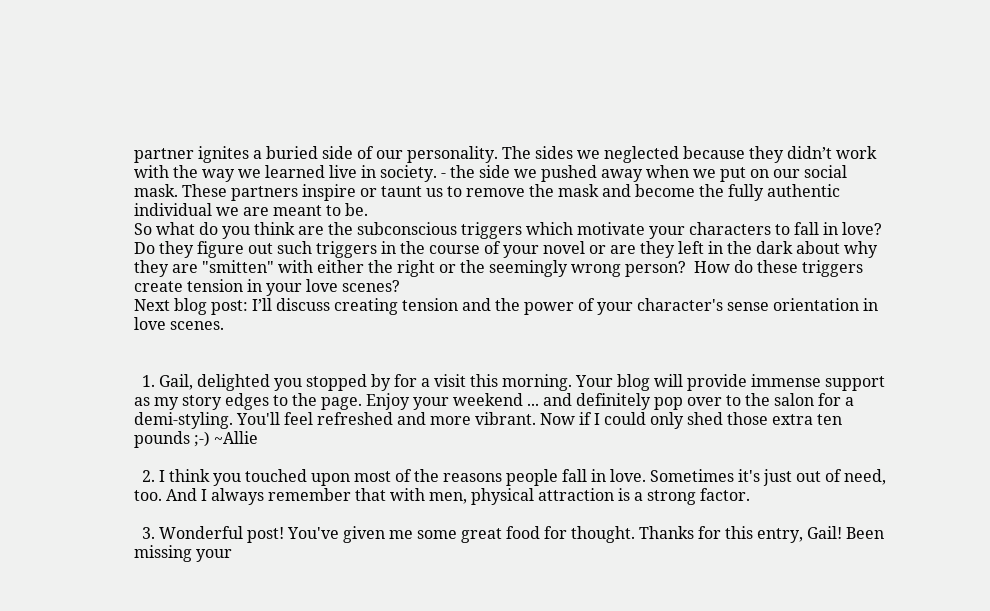partner ignites a buried side of our personality. The sides we neglected because they didn’t work with the way we learned live in society. - the side we pushed away when we put on our social mask. These partners inspire or taunt us to remove the mask and become the fully authentic individual we are meant to be.
So what do you think are the subconscious triggers which motivate your characters to fall in love?  Do they figure out such triggers in the course of your novel or are they left in the dark about why they are "smitten" with either the right or the seemingly wrong person?  How do these triggers create tension in your love scenes?
Next blog post: I’ll discuss creating tension and the power of your character's sense orientation in love scenes.


  1. Gail, delighted you stopped by for a visit this morning. Your blog will provide immense support as my story edges to the page. Enjoy your weekend ... and definitely pop over to the salon for a demi-styling. You'll feel refreshed and more vibrant. Now if I could only shed those extra ten pounds ;-) ~Allie

  2. I think you touched upon most of the reasons people fall in love. Sometimes it's just out of need, too. And I always remember that with men, physical attraction is a strong factor.

  3. Wonderful post! You've given me some great food for thought. Thanks for this entry, Gail! Been missing your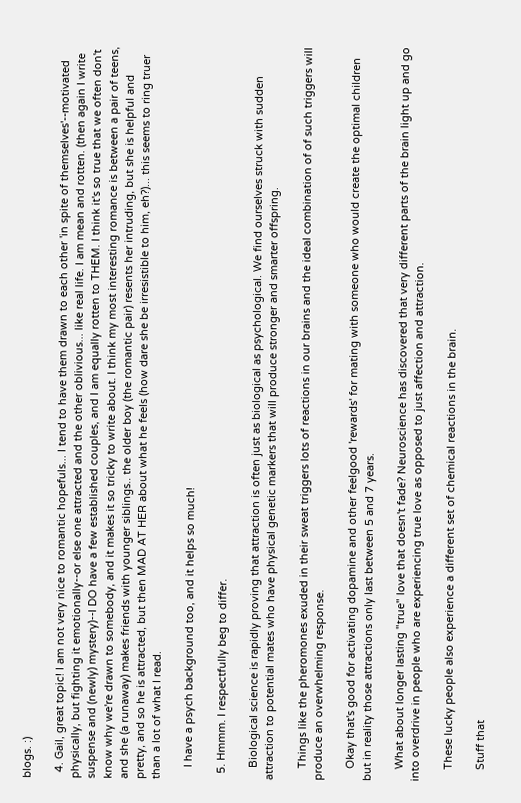blogs. :)

  4. Gail, great topic! I am not very nice to romantic hopefuls... I tend to have them drawn to each other 'in spite of themselves'--motivated physically, but fighting it emotionally--or else one attracted and the other oblivious... like real life. I am mean and rotten. (then again I write suspense and (newly) mystery)--I DO have a few established couples, and I am equally rotten to THEM. I think it's so true that we often don't know why we're drawn to somebody, and it makes it so tricky to write about. I think my most interesting romance is between a pair of teens, and she (a runaway) makes friends with younger siblings.. the older boy (the romantic pair) resents her intruding, but she is helpful and pretty, and so he is attracted, but then MAD AT HER about what he feels (how dare she be irresistible to him, eh?)... this seems to ring truer than a lot of what I read.

    I have a psych background too, and it helps so much!

  5. Hmmm. I respectfully beg to differ.

    Biological science is rapidly proving that attraction is often just as biological as psychological. We find ourselves struck with sudden attraction to potential mates who have physical genetic markers that will produce stronger and smarter offspring.

    Things like the pheromones exuded in their sweat triggers lots of reactions in our brains and the ideal combination of of such triggers will produce an overwhelming response.

    Okay that's good for activating dopamine and other feelgood 'rewards' for mating with someone who would create the optimal children but in reality those attractions only last between 5 and 7 years.

    What about longer lasting "true" love that doesn't fade? Neuroscience has discovered that very different parts of the brain light up and go into overdrive in people who are experiencing true love as opposed to just affection and attraction.

    These lucky people also experience a different set of chemical reactions in the brain.

    Stuff that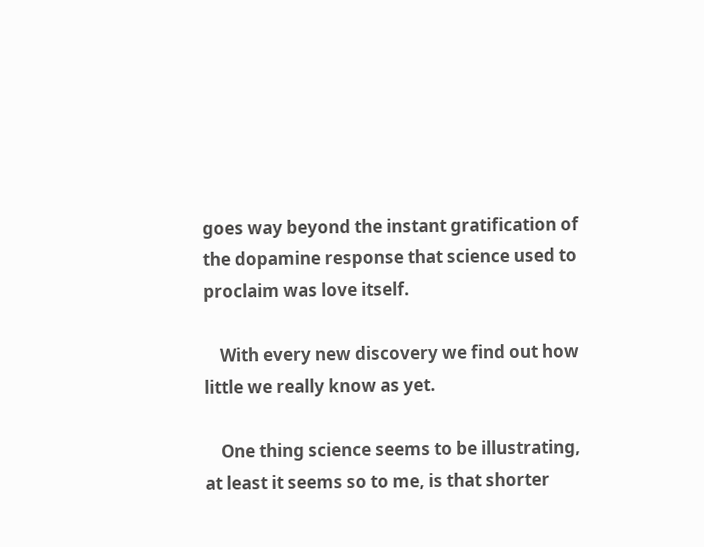goes way beyond the instant gratification of the dopamine response that science used to proclaim was love itself.

    With every new discovery we find out how little we really know as yet.

    One thing science seems to be illustrating, at least it seems so to me, is that shorter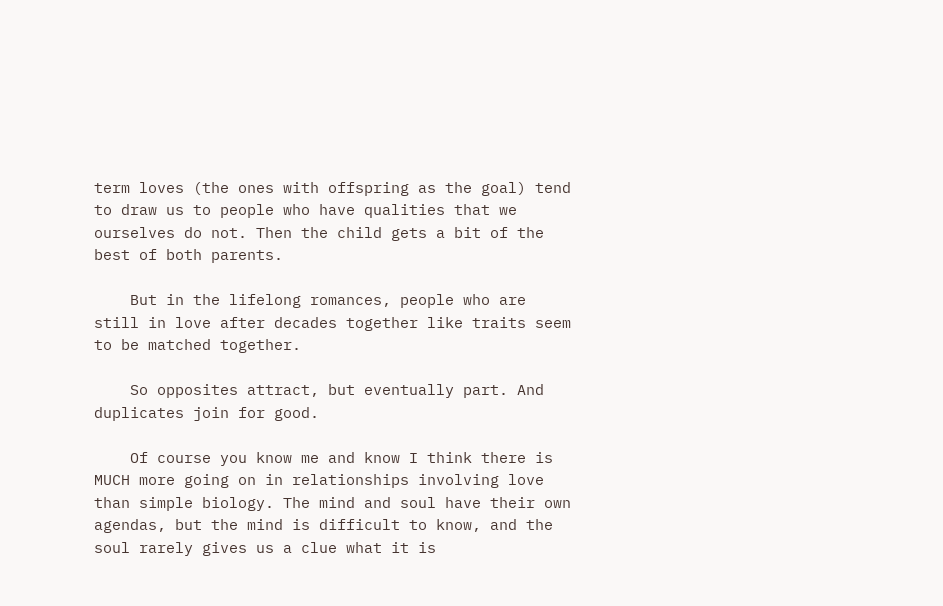term loves (the ones with offspring as the goal) tend to draw us to people who have qualities that we ourselves do not. Then the child gets a bit of the best of both parents.

    But in the lifelong romances, people who are still in love after decades together like traits seem to be matched together.

    So opposites attract, but eventually part. And duplicates join for good.

    Of course you know me and know I think there is MUCH more going on in relationships involving love than simple biology. The mind and soul have their own agendas, but the mind is difficult to know, and the soul rarely gives us a clue what it is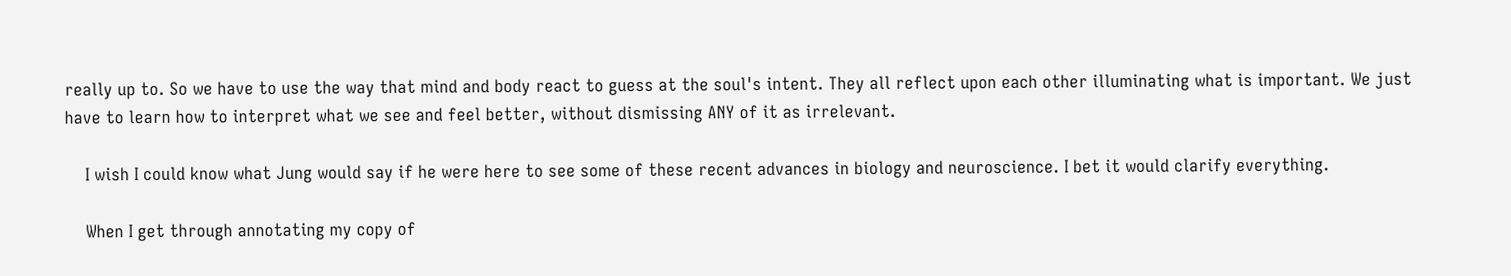really up to. So we have to use the way that mind and body react to guess at the soul's intent. They all reflect upon each other illuminating what is important. We just have to learn how to interpret what we see and feel better, without dismissing ANY of it as irrelevant.

    I wish I could know what Jung would say if he were here to see some of these recent advances in biology and neuroscience. I bet it would clarify everything.

    When I get through annotating my copy of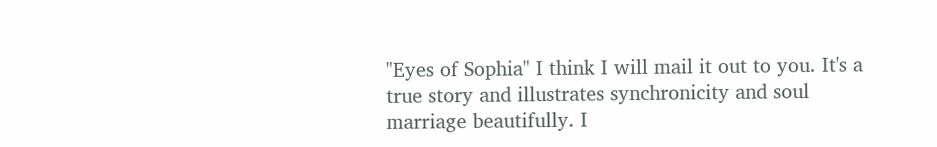"Eyes of Sophia" I think I will mail it out to you. It's a true story and illustrates synchronicity and soul marriage beautifully. I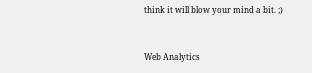think it will blow your mind a bit. ;)


Web Analytics